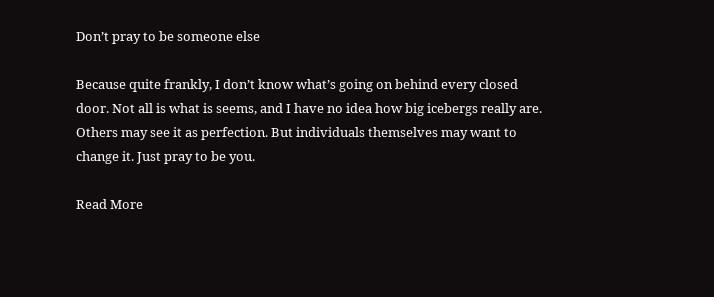Don’t pray to be someone else

Because quite frankly, I don’t know what’s going on behind every closed door. Not all is what is seems, and I have no idea how big icebergs really are. Others may see it as perfection. But individuals themselves may want to change it. Just pray to be you.

Read More